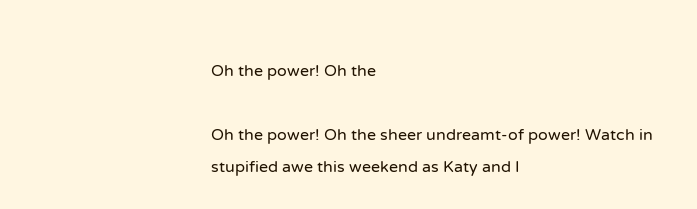Oh the power! Oh the

Oh the power! Oh the sheer undreamt-of power! Watch in stupified awe this weekend as Katy and I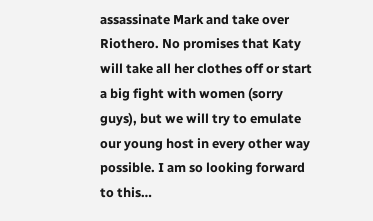assassinate Mark and take over Riothero. No promises that Katy will take all her clothes off or start a big fight with women (sorry guys), but we will try to emulate our young host in every other way possible. I am so looking forward to this…